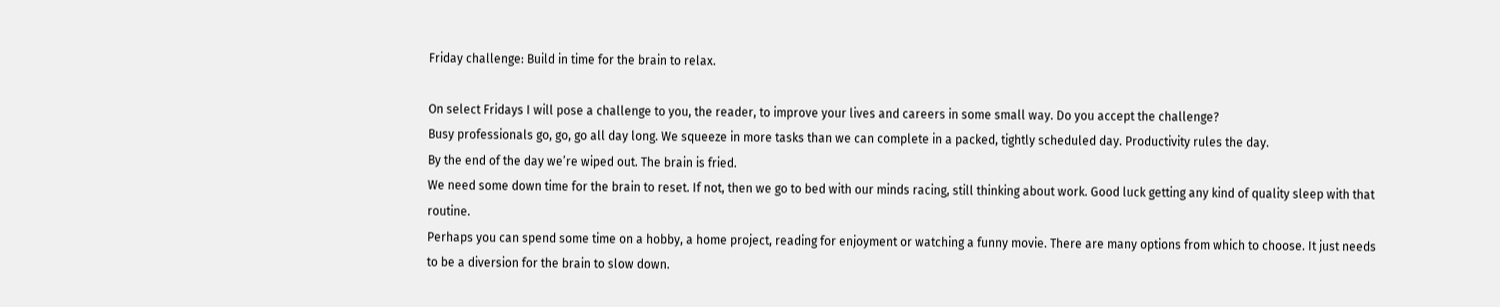Friday challenge: Build in time for the brain to relax.

On select Fridays I will pose a challenge to you, the reader, to improve your lives and careers in some small way. Do you accept the challenge?
Busy professionals go, go, go all day long. We squeeze in more tasks than we can complete in a packed, tightly scheduled day. Productivity rules the day.
By the end of the day we’re wiped out. The brain is fried.
We need some down time for the brain to reset. If not, then we go to bed with our minds racing, still thinking about work. Good luck getting any kind of quality sleep with that routine.
Perhaps you can spend some time on a hobby, a home project, reading for enjoyment or watching a funny movie. There are many options from which to choose. It just needs to be a diversion for the brain to slow down.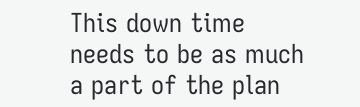This down time needs to be as much a part of the plan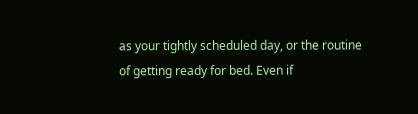as your tightly scheduled day, or the routine of getting ready for bed. Even if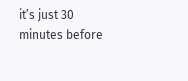it’s just 30 minutes before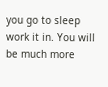you go to sleep work it in. You will be much more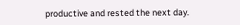productive and rested the next day.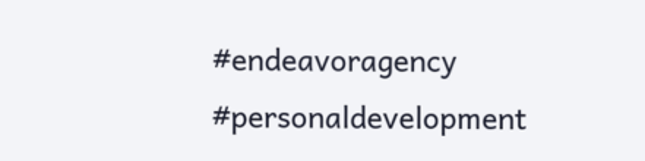#endeavoragency #personaldevelopment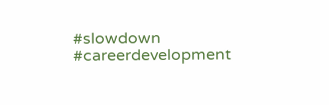#slowdown #careerdevelopment